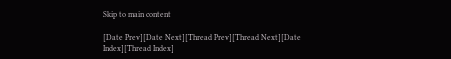Skip to main content

[Date Prev][Date Next][Thread Prev][Thread Next][Date Index][Thread Index]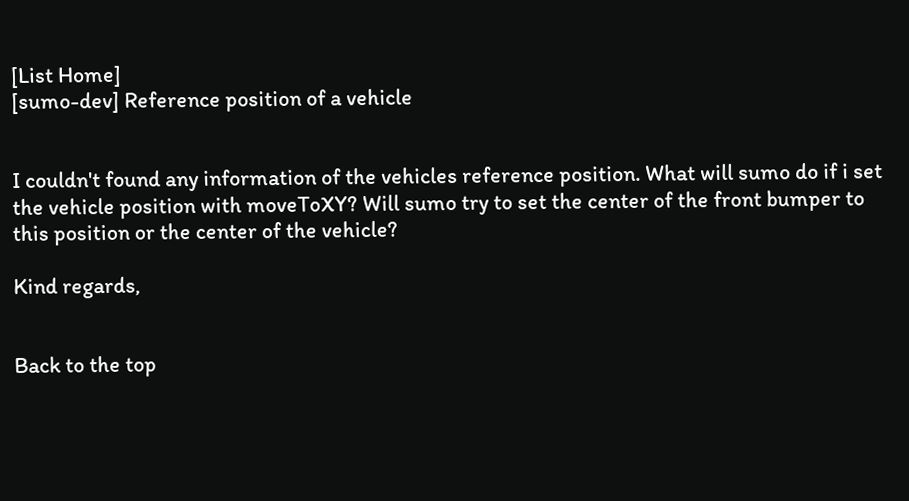[List Home]
[sumo-dev] Reference position of a vehicle


I couldn't found any information of the vehicles reference position. What will sumo do if i set the vehicle position with moveToXY? Will sumo try to set the center of the front bumper to this position or the center of the vehicle?

Kind regards,


Back to the top